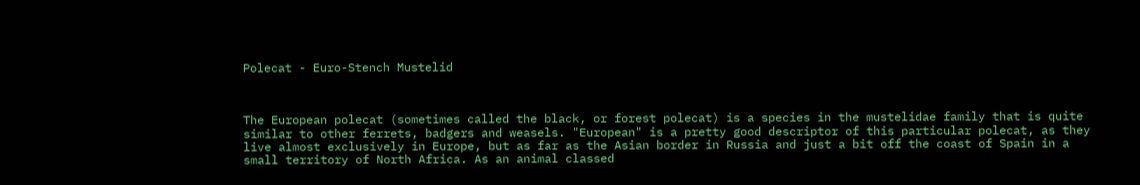Polecat - Euro-Stench Mustelid



The European polecat (sometimes called the black, or forest polecat) is a species in the mustelidae family that is quite similar to other ferrets, badgers and weasels. "European" is a pretty good descriptor of this particular polecat, as they live almost exclusively in Europe, but as far as the Asian border in Russia and just a bit off the coast of Spain in a small territory of North Africa. As an animal classed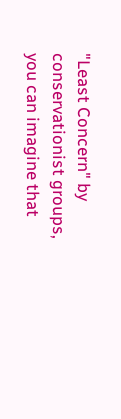"Least Concern" by conservationist groups, you can imagine that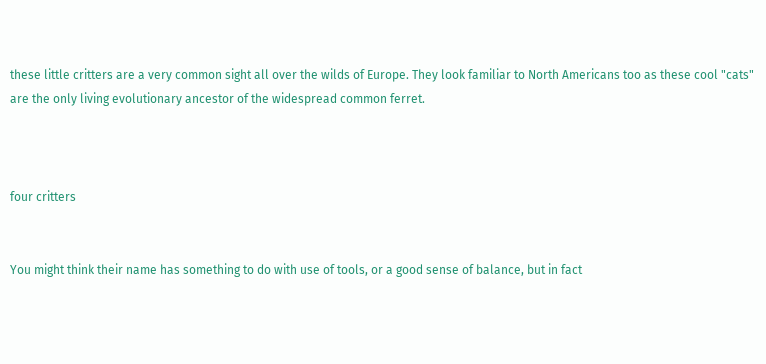these little critters are a very common sight all over the wilds of Europe. They look familiar to North Americans too as these cool "cats" are the only living evolutionary ancestor of the widespread common ferret.



four critters


You might think their name has something to do with use of tools, or a good sense of balance, but in fact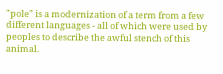"pole" is a modernization of a term from a few different languages - all of which were used by peoples to describe the awful stench of this animal.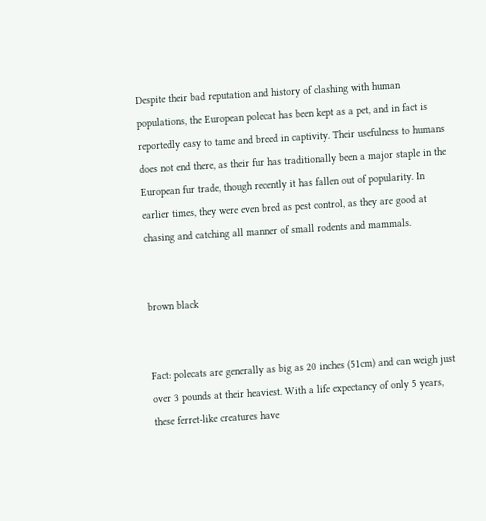Despite their bad reputation and history of clashing with human populations, the European polecat has been kept as a pet, and in fact is reportedly easy to tame and breed in captivity. Their usefulness to humans does not end there, as their fur has traditionally been a major staple in the European fur trade, though recently it has fallen out of popularity. In earlier times, they were even bred as pest control, as they are good at chasing and catching all manner of small rodents and mammals.


brown black


Fact: polecats are generally as big as 20 inches (51cm) and can weigh just over 3 pounds at their heaviest. With a life expectancy of only 5 years, these ferret-like creatures have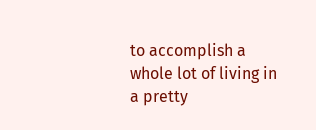to accomplish a whole lot of living in a pretty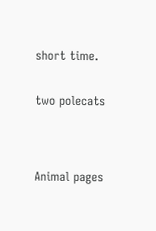short time.


two polecats




Animal pages